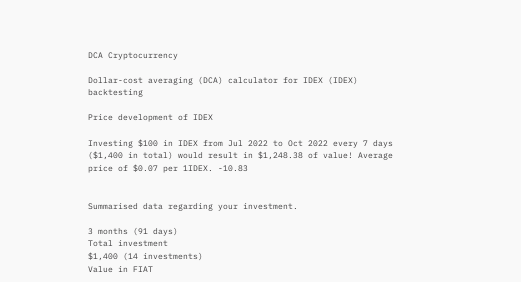DCA Cryptocurrency

Dollar-cost averaging (DCA) calculator for IDEX (IDEX) backtesting

Price development of IDEX

Investing $100 in IDEX from Jul 2022 to Oct 2022 every 7 days ($1,400 in total) would result in $1,248.38 of value! Average price of $0.07 per 1IDEX. -10.83


Summarised data regarding your investment.

3 months (91 days)
Total investment
$1,400 (14 investments)
Value in FIAT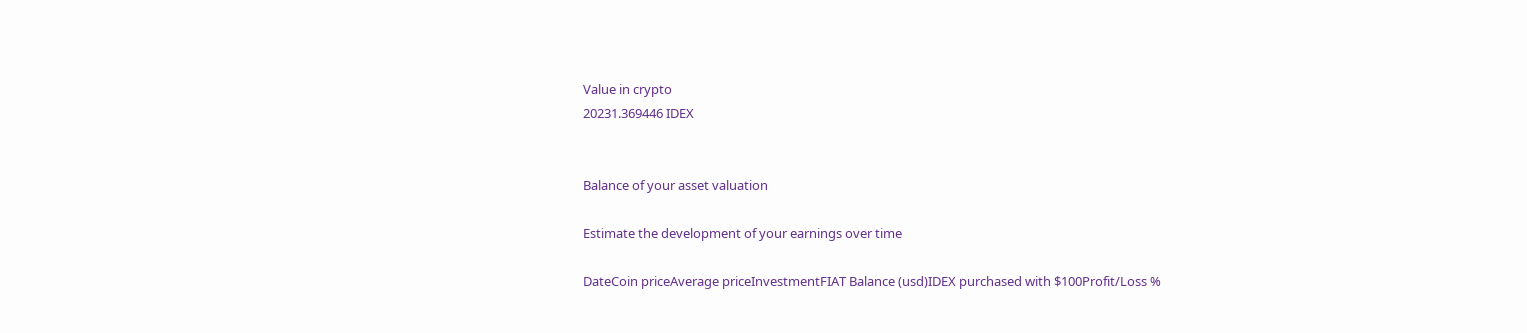Value in crypto
20231.369446 IDEX


Balance of your asset valuation

Estimate the development of your earnings over time

DateCoin priceAverage priceInvestmentFIAT Balance (usd)IDEX purchased with $100Profit/Loss %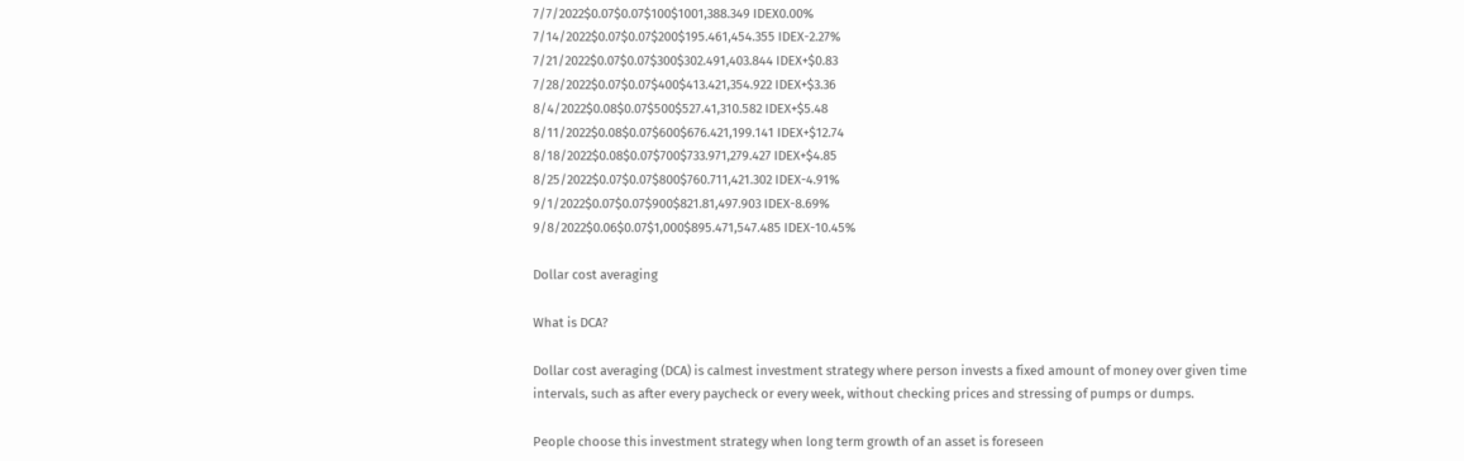7/7/2022$0.07$0.07$100$1001,388.349 IDEX0.00%
7/14/2022$0.07$0.07$200$195.461,454.355 IDEX-2.27%
7/21/2022$0.07$0.07$300$302.491,403.844 IDEX+$0.83
7/28/2022$0.07$0.07$400$413.421,354.922 IDEX+$3.36
8/4/2022$0.08$0.07$500$527.41,310.582 IDEX+$5.48
8/11/2022$0.08$0.07$600$676.421,199.141 IDEX+$12.74
8/18/2022$0.08$0.07$700$733.971,279.427 IDEX+$4.85
8/25/2022$0.07$0.07$800$760.711,421.302 IDEX-4.91%
9/1/2022$0.07$0.07$900$821.81,497.903 IDEX-8.69%
9/8/2022$0.06$0.07$1,000$895.471,547.485 IDEX-10.45%

Dollar cost averaging

What is DCA?

Dollar cost averaging (DCA) is calmest investment strategy where person invests a fixed amount of money over given time intervals, such as after every paycheck or every week, without checking prices and stressing of pumps or dumps.

People choose this investment strategy when long term growth of an asset is foreseen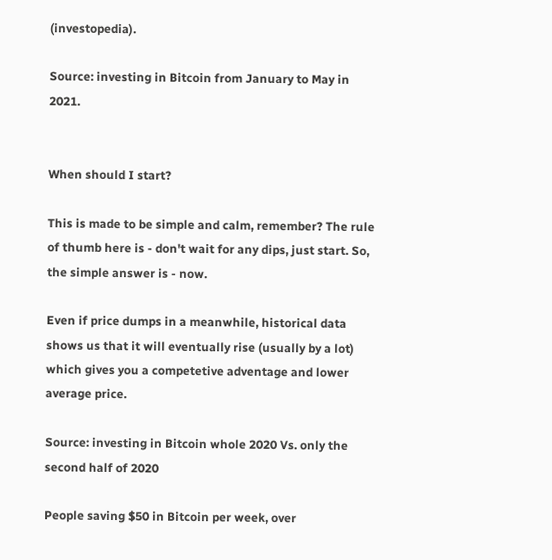(investopedia).

Source: investing in Bitcoin from January to May in 2021.


When should I start?

This is made to be simple and calm, remember? The rule of thumb here is - don't wait for any dips, just start. So, the simple answer is - now.

Even if price dumps in a meanwhile, historical data shows us that it will eventually rise (usually by a lot) which gives you a competetive adventage and lower average price.

Source: investing in Bitcoin whole 2020 Vs. only the second half of 2020

People saving $50 in Bitcoin per week, over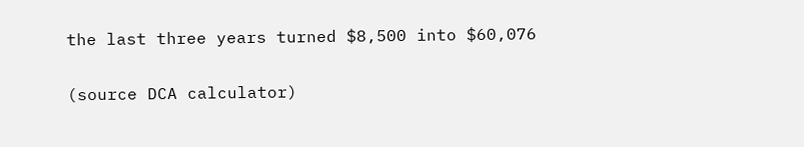the last three years turned $8,500 into $60,076

(source DCA calculator)